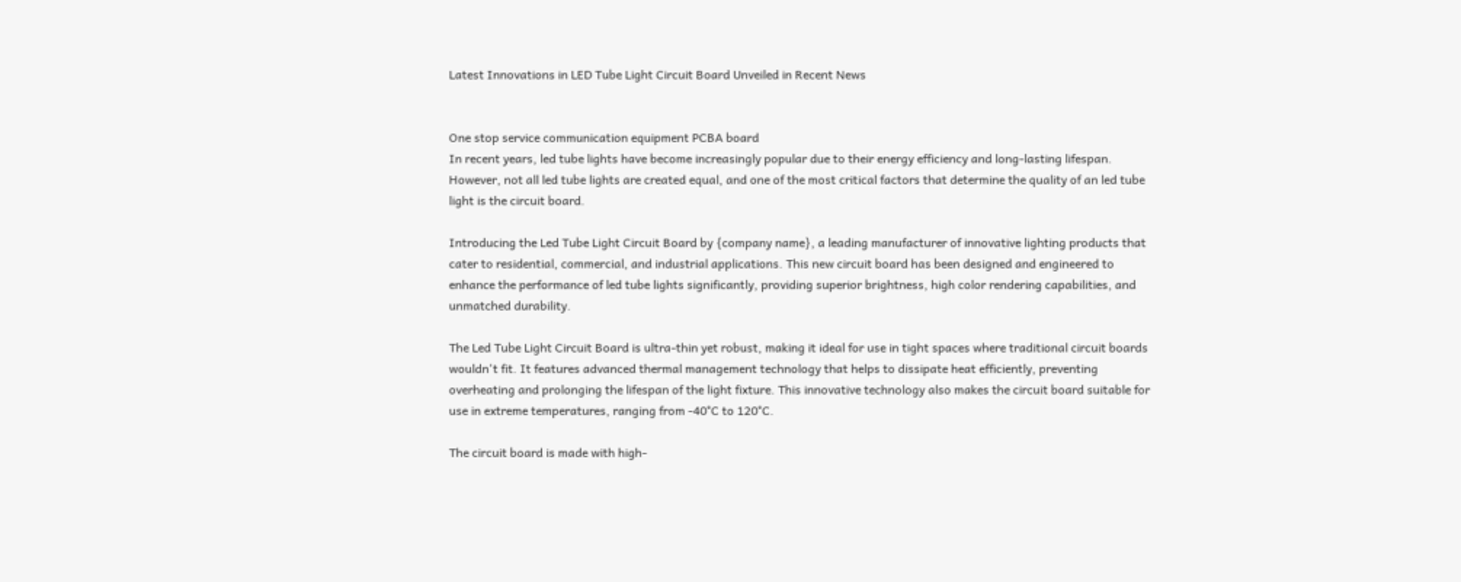Latest Innovations in LED Tube Light Circuit Board Unveiled in Recent News


One stop service communication equipment PCBA board
In recent years, led tube lights have become increasingly popular due to their energy efficiency and long-lasting lifespan. However, not all led tube lights are created equal, and one of the most critical factors that determine the quality of an led tube light is the circuit board.

Introducing the Led Tube Light Circuit Board by {company name}, a leading manufacturer of innovative lighting products that cater to residential, commercial, and industrial applications. This new circuit board has been designed and engineered to enhance the performance of led tube lights significantly, providing superior brightness, high color rendering capabilities, and unmatched durability.

The Led Tube Light Circuit Board is ultra-thin yet robust, making it ideal for use in tight spaces where traditional circuit boards wouldn't fit. It features advanced thermal management technology that helps to dissipate heat efficiently, preventing overheating and prolonging the lifespan of the light fixture. This innovative technology also makes the circuit board suitable for use in extreme temperatures, ranging from -40°C to 120°C.

The circuit board is made with high-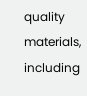quality materials, including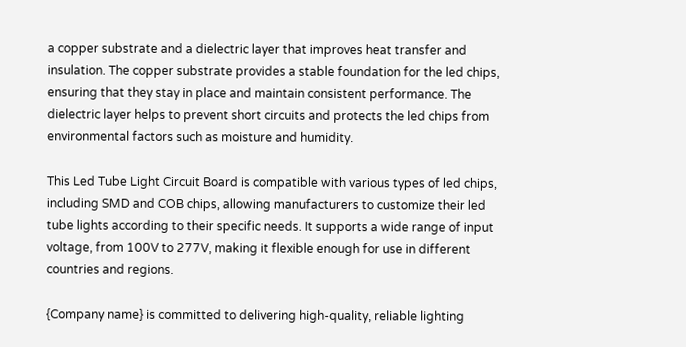a copper substrate and a dielectric layer that improves heat transfer and insulation. The copper substrate provides a stable foundation for the led chips, ensuring that they stay in place and maintain consistent performance. The dielectric layer helps to prevent short circuits and protects the led chips from environmental factors such as moisture and humidity.

This Led Tube Light Circuit Board is compatible with various types of led chips, including SMD and COB chips, allowing manufacturers to customize their led tube lights according to their specific needs. It supports a wide range of input voltage, from 100V to 277V, making it flexible enough for use in different countries and regions.

{Company name} is committed to delivering high-quality, reliable lighting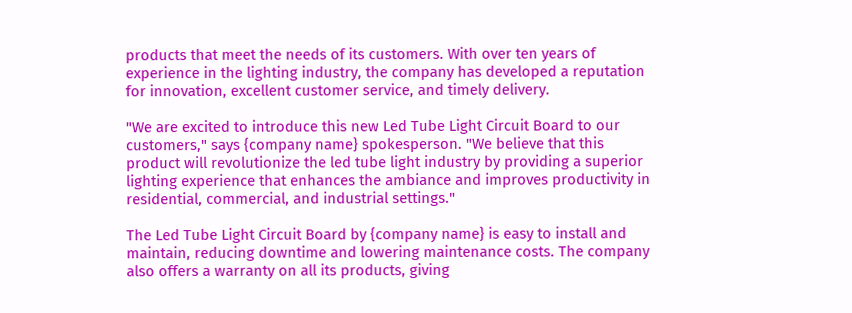products that meet the needs of its customers. With over ten years of experience in the lighting industry, the company has developed a reputation for innovation, excellent customer service, and timely delivery.

"We are excited to introduce this new Led Tube Light Circuit Board to our customers," says {company name} spokesperson. "We believe that this product will revolutionize the led tube light industry by providing a superior lighting experience that enhances the ambiance and improves productivity in residential, commercial, and industrial settings."

The Led Tube Light Circuit Board by {company name} is easy to install and maintain, reducing downtime and lowering maintenance costs. The company also offers a warranty on all its products, giving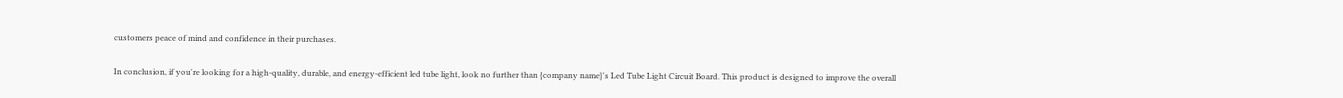customers peace of mind and confidence in their purchases.

In conclusion, if you're looking for a high-quality, durable, and energy-efficient led tube light, look no further than {company name}'s Led Tube Light Circuit Board. This product is designed to improve the overall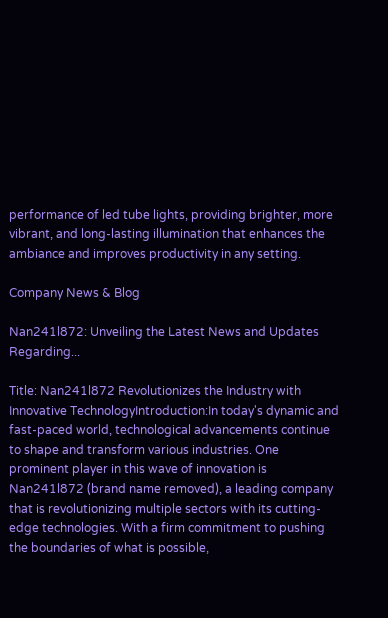performance of led tube lights, providing brighter, more vibrant, and long-lasting illumination that enhances the ambiance and improves productivity in any setting.

Company News & Blog

Nan241l872: Unveiling the Latest News and Updates Regarding...

Title: Nan241l872 Revolutionizes the Industry with Innovative TechnologyIntroduction:In today's dynamic and fast-paced world, technological advancements continue to shape and transform various industries. One prominent player in this wave of innovation is Nan241l872 (brand name removed), a leading company that is revolutionizing multiple sectors with its cutting-edge technologies. With a firm commitment to pushing the boundaries of what is possible,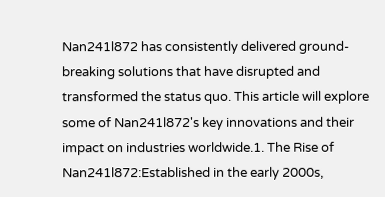Nan241l872 has consistently delivered ground-breaking solutions that have disrupted and transformed the status quo. This article will explore some of Nan241l872's key innovations and their impact on industries worldwide.1. The Rise of Nan241l872:Established in the early 2000s,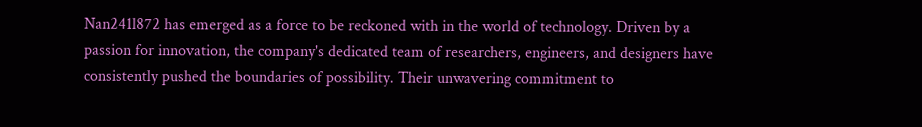Nan241l872 has emerged as a force to be reckoned with in the world of technology. Driven by a passion for innovation, the company's dedicated team of researchers, engineers, and designers have consistently pushed the boundaries of possibility. Their unwavering commitment to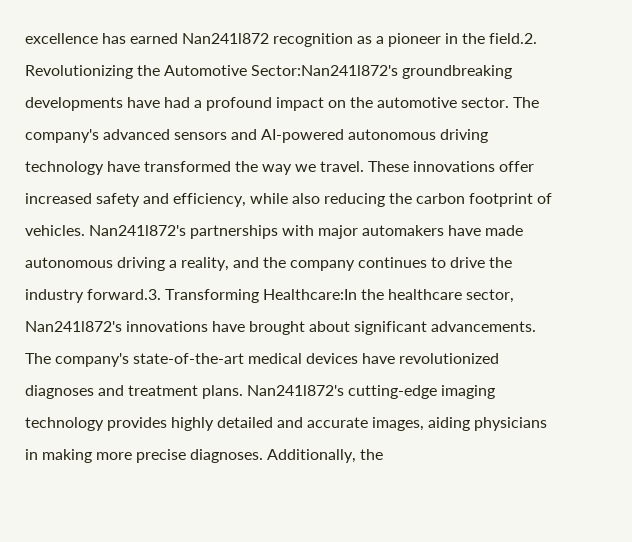excellence has earned Nan241l872 recognition as a pioneer in the field.2. Revolutionizing the Automotive Sector:Nan241l872's groundbreaking developments have had a profound impact on the automotive sector. The company's advanced sensors and AI-powered autonomous driving technology have transformed the way we travel. These innovations offer increased safety and efficiency, while also reducing the carbon footprint of vehicles. Nan241l872's partnerships with major automakers have made autonomous driving a reality, and the company continues to drive the industry forward.3. Transforming Healthcare:In the healthcare sector, Nan241l872's innovations have brought about significant advancements. The company's state-of-the-art medical devices have revolutionized diagnoses and treatment plans. Nan241l872's cutting-edge imaging technology provides highly detailed and accurate images, aiding physicians in making more precise diagnoses. Additionally, the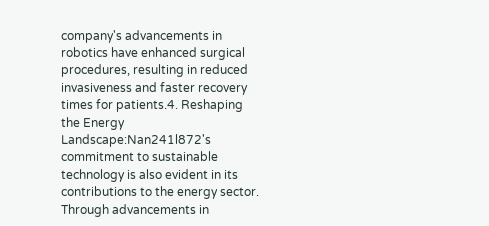company's advancements in robotics have enhanced surgical procedures, resulting in reduced invasiveness and faster recovery times for patients.4. Reshaping the Energy Landscape:Nan241l872's commitment to sustainable technology is also evident in its contributions to the energy sector. Through advancements in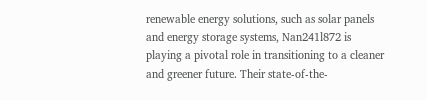renewable energy solutions, such as solar panels and energy storage systems, Nan241l872 is playing a pivotal role in transitioning to a cleaner and greener future. Their state-of-the-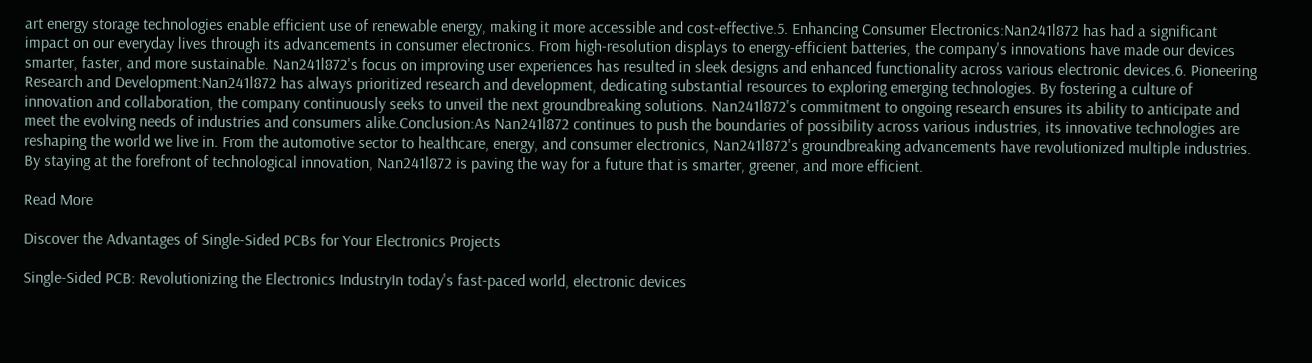art energy storage technologies enable efficient use of renewable energy, making it more accessible and cost-effective.5. Enhancing Consumer Electronics:Nan241l872 has had a significant impact on our everyday lives through its advancements in consumer electronics. From high-resolution displays to energy-efficient batteries, the company's innovations have made our devices smarter, faster, and more sustainable. Nan241l872's focus on improving user experiences has resulted in sleek designs and enhanced functionality across various electronic devices.6. Pioneering Research and Development:Nan241l872 has always prioritized research and development, dedicating substantial resources to exploring emerging technologies. By fostering a culture of innovation and collaboration, the company continuously seeks to unveil the next groundbreaking solutions. Nan241l872's commitment to ongoing research ensures its ability to anticipate and meet the evolving needs of industries and consumers alike.Conclusion:As Nan241l872 continues to push the boundaries of possibility across various industries, its innovative technologies are reshaping the world we live in. From the automotive sector to healthcare, energy, and consumer electronics, Nan241l872's groundbreaking advancements have revolutionized multiple industries. By staying at the forefront of technological innovation, Nan241l872 is paving the way for a future that is smarter, greener, and more efficient.

Read More

Discover the Advantages of Single-Sided PCBs for Your Electronics Projects

Single-Sided PCB: Revolutionizing the Electronics IndustryIn today's fast-paced world, electronic devices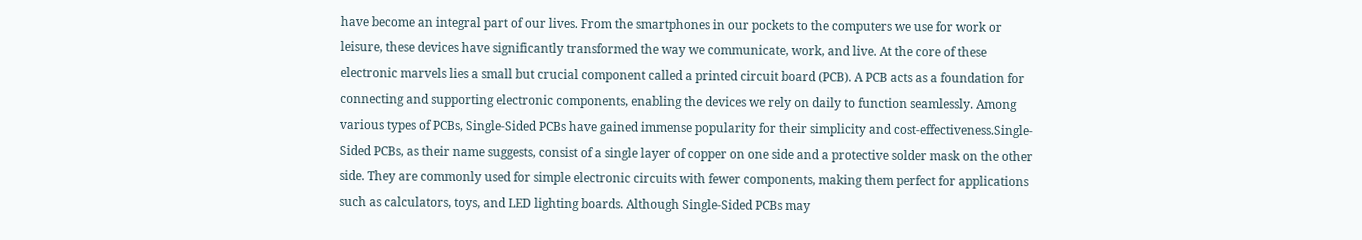have become an integral part of our lives. From the smartphones in our pockets to the computers we use for work or leisure, these devices have significantly transformed the way we communicate, work, and live. At the core of these electronic marvels lies a small but crucial component called a printed circuit board (PCB). A PCB acts as a foundation for connecting and supporting electronic components, enabling the devices we rely on daily to function seamlessly. Among various types of PCBs, Single-Sided PCBs have gained immense popularity for their simplicity and cost-effectiveness.Single-Sided PCBs, as their name suggests, consist of a single layer of copper on one side and a protective solder mask on the other side. They are commonly used for simple electronic circuits with fewer components, making them perfect for applications such as calculators, toys, and LED lighting boards. Although Single-Sided PCBs may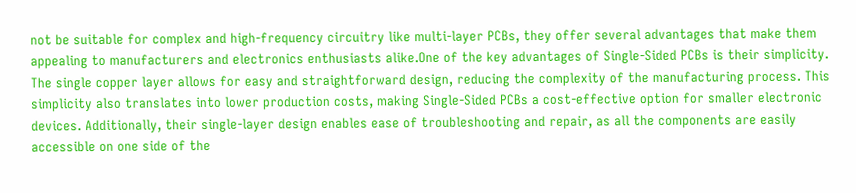not be suitable for complex and high-frequency circuitry like multi-layer PCBs, they offer several advantages that make them appealing to manufacturers and electronics enthusiasts alike.One of the key advantages of Single-Sided PCBs is their simplicity. The single copper layer allows for easy and straightforward design, reducing the complexity of the manufacturing process. This simplicity also translates into lower production costs, making Single-Sided PCBs a cost-effective option for smaller electronic devices. Additionally, their single-layer design enables ease of troubleshooting and repair, as all the components are easily accessible on one side of the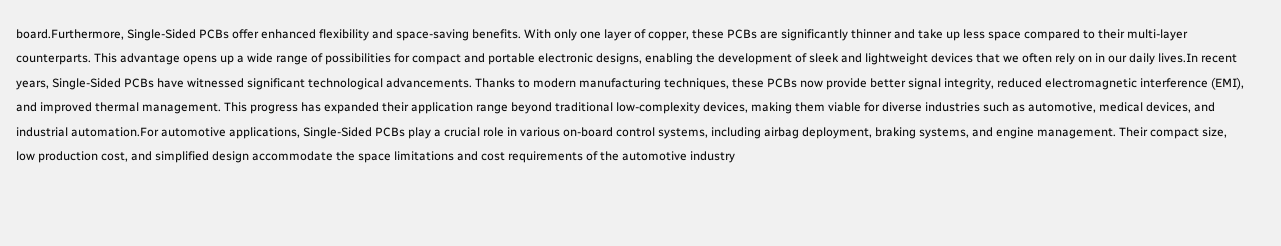board.Furthermore, Single-Sided PCBs offer enhanced flexibility and space-saving benefits. With only one layer of copper, these PCBs are significantly thinner and take up less space compared to their multi-layer counterparts. This advantage opens up a wide range of possibilities for compact and portable electronic designs, enabling the development of sleek and lightweight devices that we often rely on in our daily lives.In recent years, Single-Sided PCBs have witnessed significant technological advancements. Thanks to modern manufacturing techniques, these PCBs now provide better signal integrity, reduced electromagnetic interference (EMI), and improved thermal management. This progress has expanded their application range beyond traditional low-complexity devices, making them viable for diverse industries such as automotive, medical devices, and industrial automation.For automotive applications, Single-Sided PCBs play a crucial role in various on-board control systems, including airbag deployment, braking systems, and engine management. Their compact size, low production cost, and simplified design accommodate the space limitations and cost requirements of the automotive industry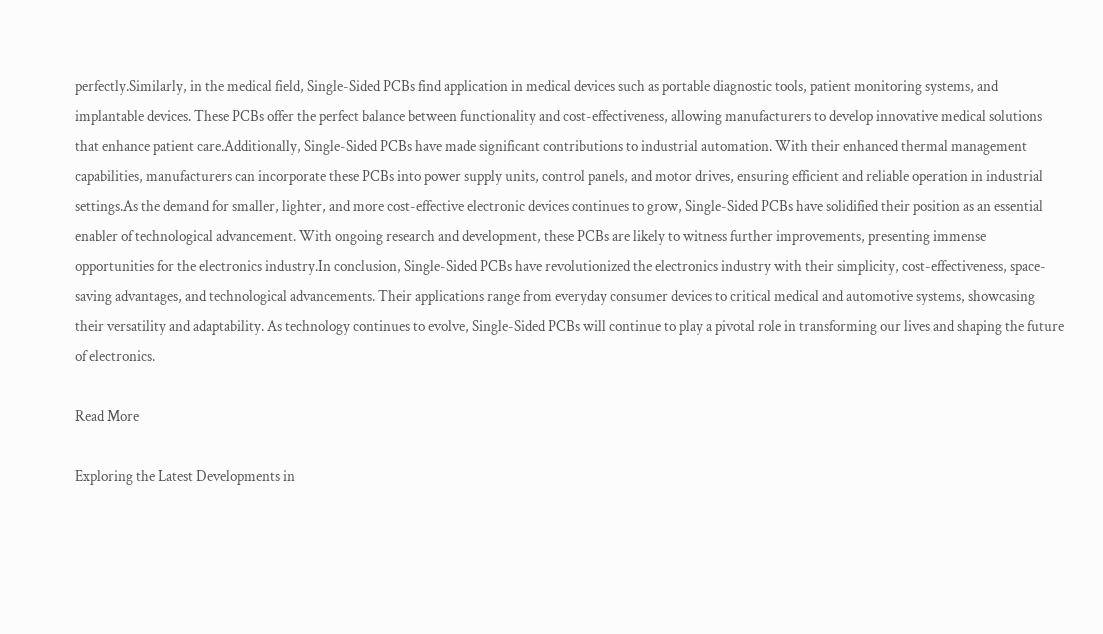perfectly.Similarly, in the medical field, Single-Sided PCBs find application in medical devices such as portable diagnostic tools, patient monitoring systems, and implantable devices. These PCBs offer the perfect balance between functionality and cost-effectiveness, allowing manufacturers to develop innovative medical solutions that enhance patient care.Additionally, Single-Sided PCBs have made significant contributions to industrial automation. With their enhanced thermal management capabilities, manufacturers can incorporate these PCBs into power supply units, control panels, and motor drives, ensuring efficient and reliable operation in industrial settings.As the demand for smaller, lighter, and more cost-effective electronic devices continues to grow, Single-Sided PCBs have solidified their position as an essential enabler of technological advancement. With ongoing research and development, these PCBs are likely to witness further improvements, presenting immense opportunities for the electronics industry.In conclusion, Single-Sided PCBs have revolutionized the electronics industry with their simplicity, cost-effectiveness, space-saving advantages, and technological advancements. Their applications range from everyday consumer devices to critical medical and automotive systems, showcasing their versatility and adaptability. As technology continues to evolve, Single-Sided PCBs will continue to play a pivotal role in transforming our lives and shaping the future of electronics.

Read More

Exploring the Latest Developments in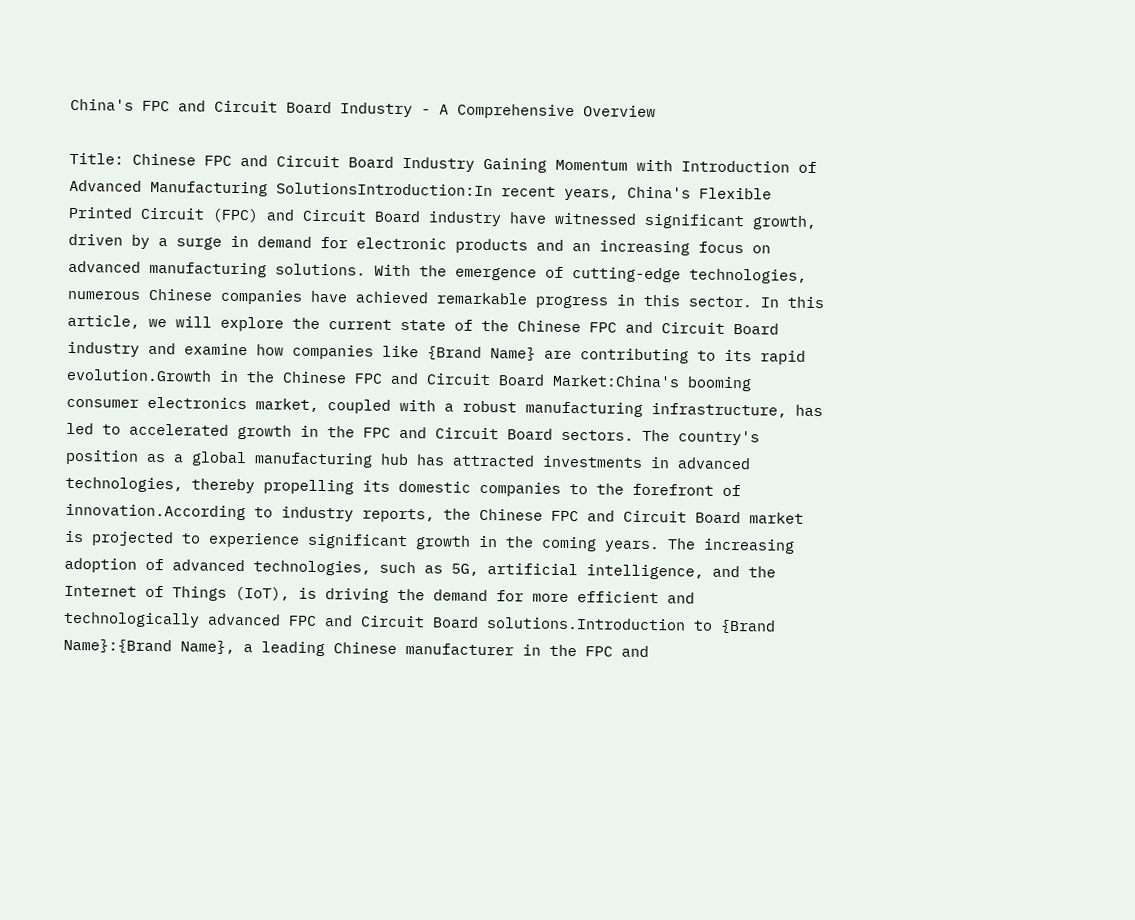China's FPC and Circuit Board Industry - A Comprehensive Overview

Title: Chinese FPC and Circuit Board Industry Gaining Momentum with Introduction of Advanced Manufacturing SolutionsIntroduction:In recent years, China's Flexible Printed Circuit (FPC) and Circuit Board industry have witnessed significant growth, driven by a surge in demand for electronic products and an increasing focus on advanced manufacturing solutions. With the emergence of cutting-edge technologies, numerous Chinese companies have achieved remarkable progress in this sector. In this article, we will explore the current state of the Chinese FPC and Circuit Board industry and examine how companies like {Brand Name} are contributing to its rapid evolution.Growth in the Chinese FPC and Circuit Board Market:China's booming consumer electronics market, coupled with a robust manufacturing infrastructure, has led to accelerated growth in the FPC and Circuit Board sectors. The country's position as a global manufacturing hub has attracted investments in advanced technologies, thereby propelling its domestic companies to the forefront of innovation.According to industry reports, the Chinese FPC and Circuit Board market is projected to experience significant growth in the coming years. The increasing adoption of advanced technologies, such as 5G, artificial intelligence, and the Internet of Things (IoT), is driving the demand for more efficient and technologically advanced FPC and Circuit Board solutions.Introduction to {Brand Name}:{Brand Name}, a leading Chinese manufacturer in the FPC and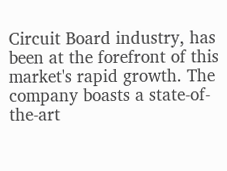Circuit Board industry, has been at the forefront of this market's rapid growth. The company boasts a state-of-the-art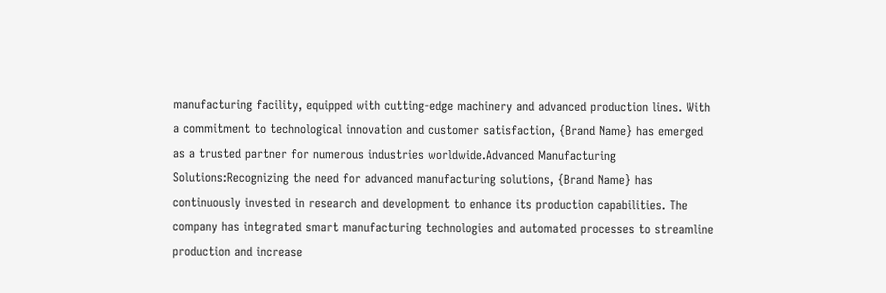manufacturing facility, equipped with cutting-edge machinery and advanced production lines. With a commitment to technological innovation and customer satisfaction, {Brand Name} has emerged as a trusted partner for numerous industries worldwide.Advanced Manufacturing Solutions:Recognizing the need for advanced manufacturing solutions, {Brand Name} has continuously invested in research and development to enhance its production capabilities. The company has integrated smart manufacturing technologies and automated processes to streamline production and increase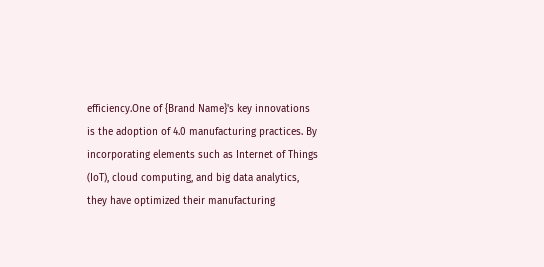efficiency.One of {Brand Name}'s key innovations is the adoption of 4.0 manufacturing practices. By incorporating elements such as Internet of Things (IoT), cloud computing, and big data analytics, they have optimized their manufacturing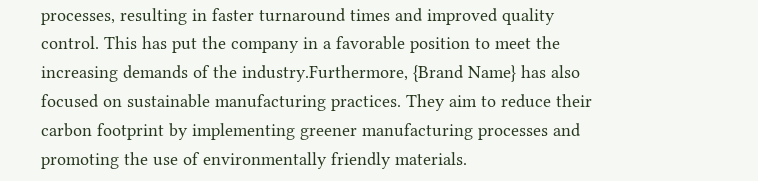processes, resulting in faster turnaround times and improved quality control. This has put the company in a favorable position to meet the increasing demands of the industry.Furthermore, {Brand Name} has also focused on sustainable manufacturing practices. They aim to reduce their carbon footprint by implementing greener manufacturing processes and promoting the use of environmentally friendly materials.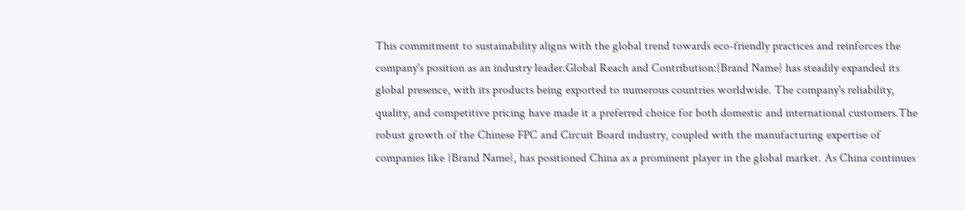This commitment to sustainability aligns with the global trend towards eco-friendly practices and reinforces the company's position as an industry leader.Global Reach and Contribution:{Brand Name} has steadily expanded its global presence, with its products being exported to numerous countries worldwide. The company's reliability, quality, and competitive pricing have made it a preferred choice for both domestic and international customers.The robust growth of the Chinese FPC and Circuit Board industry, coupled with the manufacturing expertise of companies like {Brand Name}, has positioned China as a prominent player in the global market. As China continues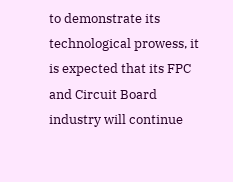to demonstrate its technological prowess, it is expected that its FPC and Circuit Board industry will continue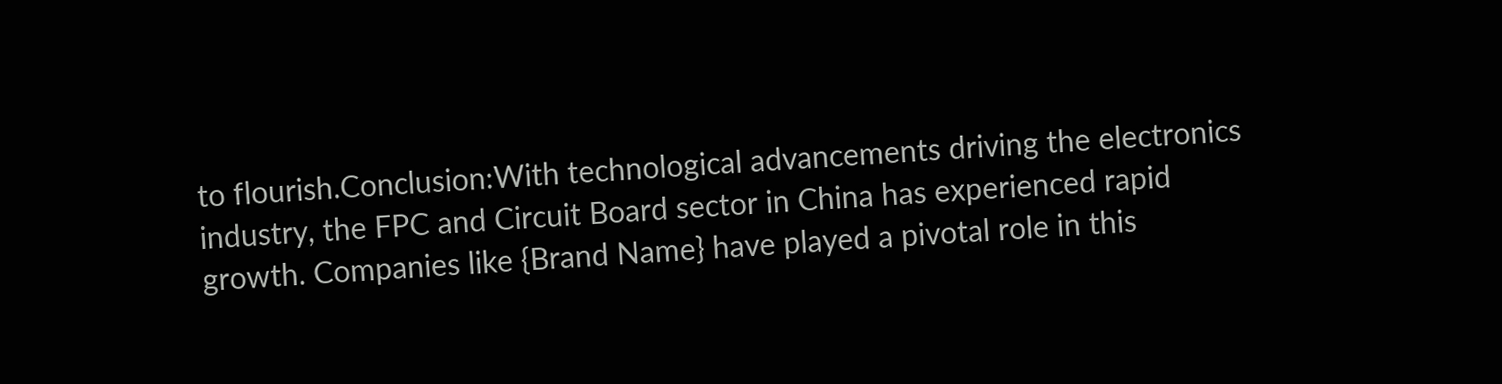to flourish.Conclusion:With technological advancements driving the electronics industry, the FPC and Circuit Board sector in China has experienced rapid growth. Companies like {Brand Name} have played a pivotal role in this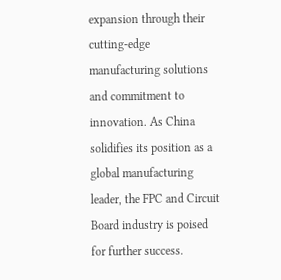expansion through their cutting-edge manufacturing solutions and commitment to innovation. As China solidifies its position as a global manufacturing leader, the FPC and Circuit Board industry is poised for further success.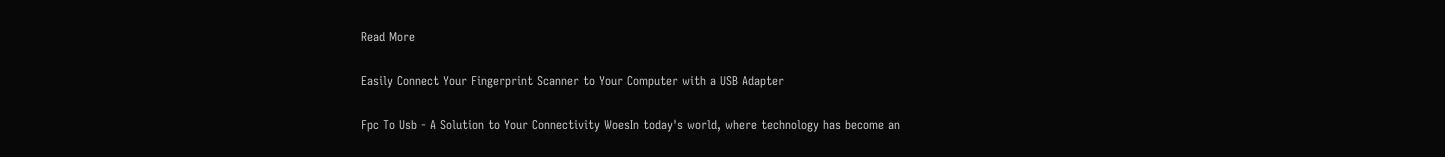Read More

Easily Connect Your Fingerprint Scanner to Your Computer with a USB Adapter

Fpc To Usb - A Solution to Your Connectivity WoesIn today's world, where technology has become an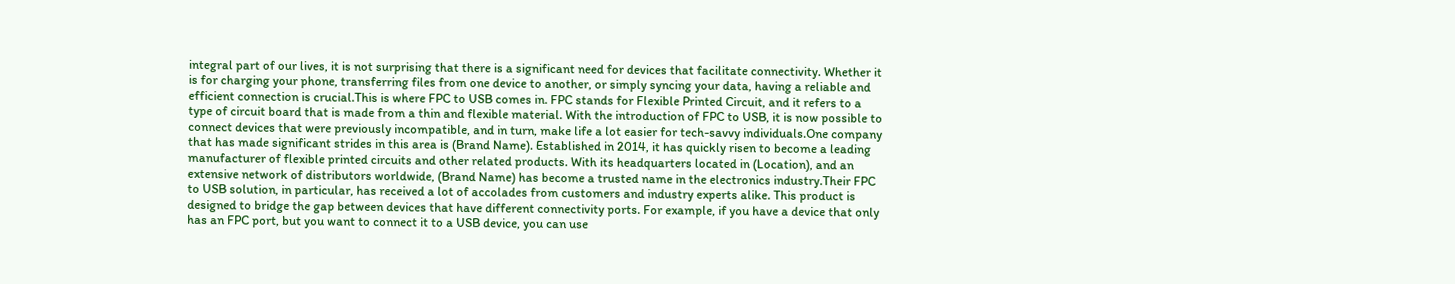integral part of our lives, it is not surprising that there is a significant need for devices that facilitate connectivity. Whether it is for charging your phone, transferring files from one device to another, or simply syncing your data, having a reliable and efficient connection is crucial.This is where FPC to USB comes in. FPC stands for Flexible Printed Circuit, and it refers to a type of circuit board that is made from a thin and flexible material. With the introduction of FPC to USB, it is now possible to connect devices that were previously incompatible, and in turn, make life a lot easier for tech-savvy individuals.One company that has made significant strides in this area is (Brand Name). Established in 2014, it has quickly risen to become a leading manufacturer of flexible printed circuits and other related products. With its headquarters located in (Location), and an extensive network of distributors worldwide, (Brand Name) has become a trusted name in the electronics industry.Their FPC to USB solution, in particular, has received a lot of accolades from customers and industry experts alike. This product is designed to bridge the gap between devices that have different connectivity ports. For example, if you have a device that only has an FPC port, but you want to connect it to a USB device, you can use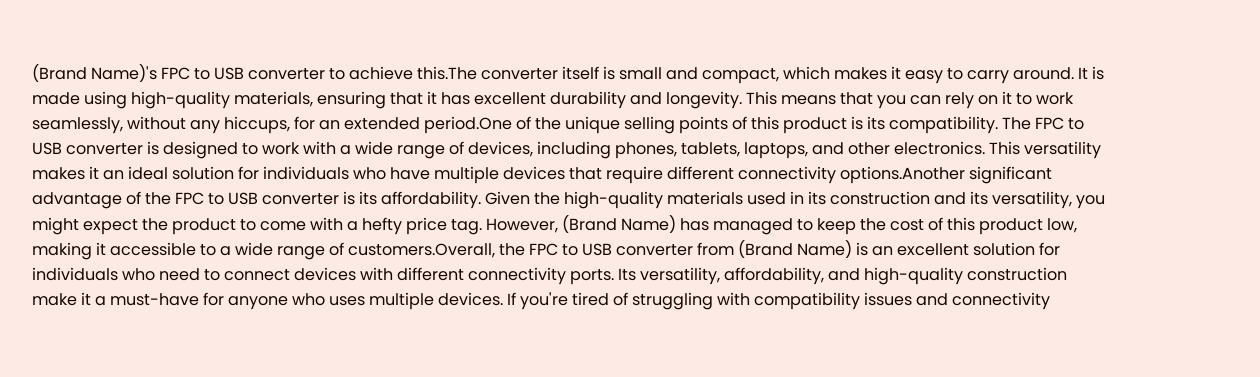(Brand Name)'s FPC to USB converter to achieve this.The converter itself is small and compact, which makes it easy to carry around. It is made using high-quality materials, ensuring that it has excellent durability and longevity. This means that you can rely on it to work seamlessly, without any hiccups, for an extended period.One of the unique selling points of this product is its compatibility. The FPC to USB converter is designed to work with a wide range of devices, including phones, tablets, laptops, and other electronics. This versatility makes it an ideal solution for individuals who have multiple devices that require different connectivity options.Another significant advantage of the FPC to USB converter is its affordability. Given the high-quality materials used in its construction and its versatility, you might expect the product to come with a hefty price tag. However, (Brand Name) has managed to keep the cost of this product low, making it accessible to a wide range of customers.Overall, the FPC to USB converter from (Brand Name) is an excellent solution for individuals who need to connect devices with different connectivity ports. Its versatility, affordability, and high-quality construction make it a must-have for anyone who uses multiple devices. If you're tired of struggling with compatibility issues and connectivity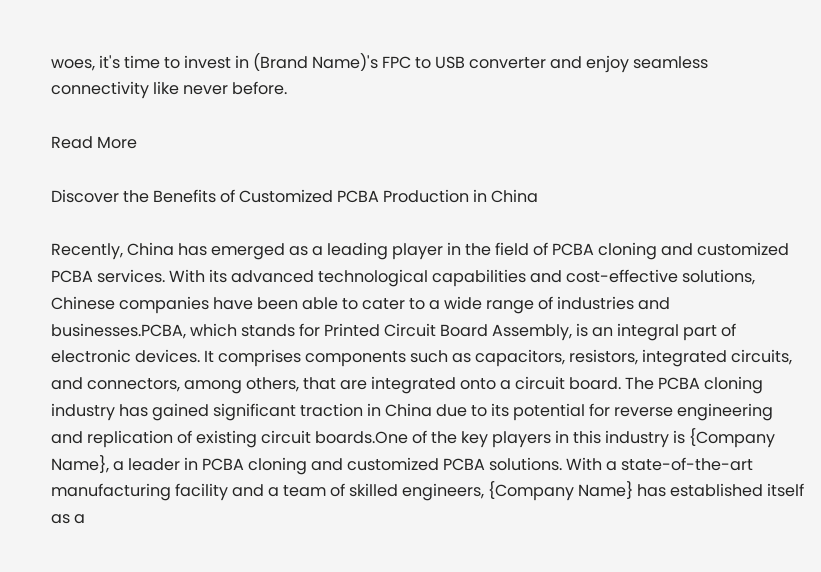woes, it's time to invest in (Brand Name)'s FPC to USB converter and enjoy seamless connectivity like never before.

Read More

Discover the Benefits of Customized PCBA Production in China

Recently, China has emerged as a leading player in the field of PCBA cloning and customized PCBA services. With its advanced technological capabilities and cost-effective solutions, Chinese companies have been able to cater to a wide range of industries and businesses.PCBA, which stands for Printed Circuit Board Assembly, is an integral part of electronic devices. It comprises components such as capacitors, resistors, integrated circuits, and connectors, among others, that are integrated onto a circuit board. The PCBA cloning industry has gained significant traction in China due to its potential for reverse engineering and replication of existing circuit boards.One of the key players in this industry is {Company Name}, a leader in PCBA cloning and customized PCBA solutions. With a state-of-the-art manufacturing facility and a team of skilled engineers, {Company Name} has established itself as a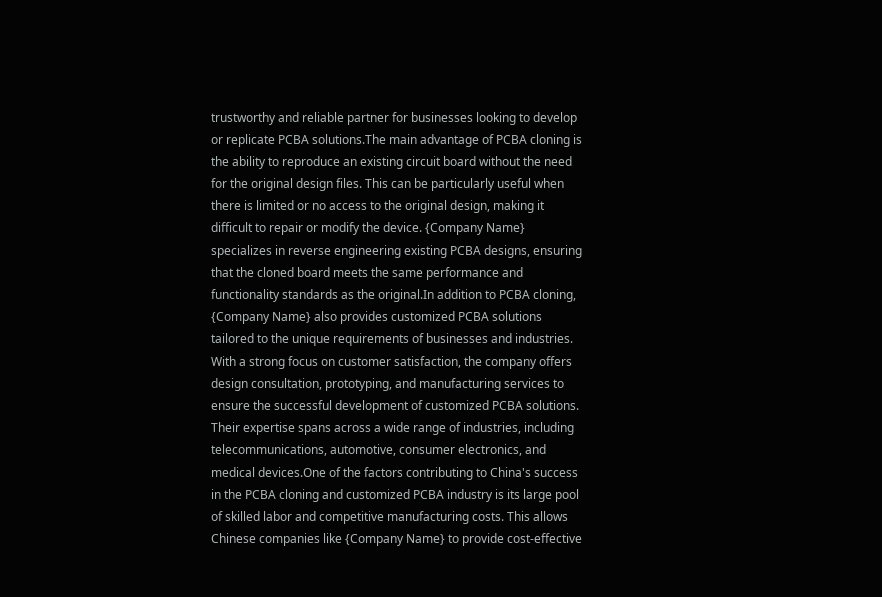trustworthy and reliable partner for businesses looking to develop or replicate PCBA solutions.The main advantage of PCBA cloning is the ability to reproduce an existing circuit board without the need for the original design files. This can be particularly useful when there is limited or no access to the original design, making it difficult to repair or modify the device. {Company Name} specializes in reverse engineering existing PCBA designs, ensuring that the cloned board meets the same performance and functionality standards as the original.In addition to PCBA cloning, {Company Name} also provides customized PCBA solutions tailored to the unique requirements of businesses and industries. With a strong focus on customer satisfaction, the company offers design consultation, prototyping, and manufacturing services to ensure the successful development of customized PCBA solutions. Their expertise spans across a wide range of industries, including telecommunications, automotive, consumer electronics, and medical devices.One of the factors contributing to China's success in the PCBA cloning and customized PCBA industry is its large pool of skilled labor and competitive manufacturing costs. This allows Chinese companies like {Company Name} to provide cost-effective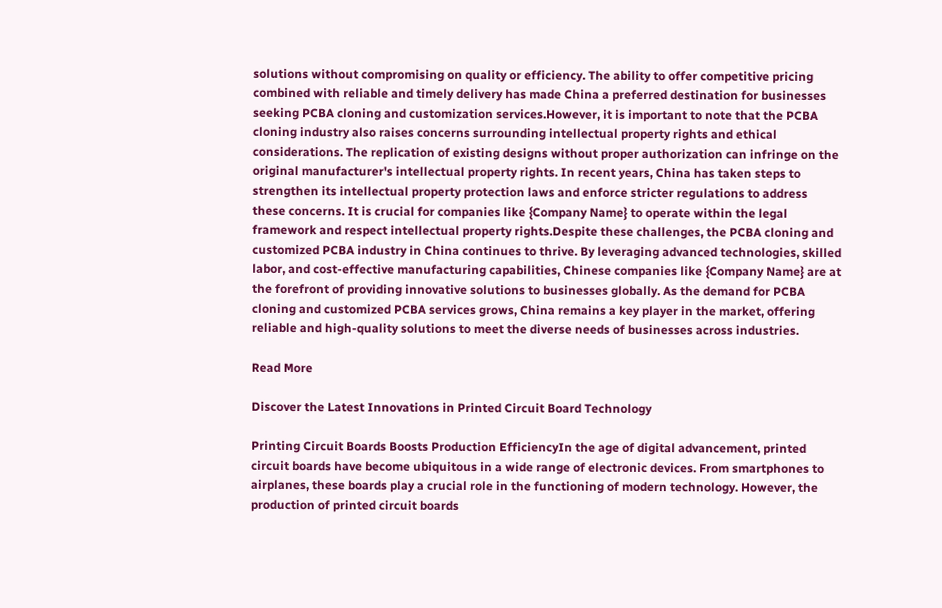solutions without compromising on quality or efficiency. The ability to offer competitive pricing combined with reliable and timely delivery has made China a preferred destination for businesses seeking PCBA cloning and customization services.However, it is important to note that the PCBA cloning industry also raises concerns surrounding intellectual property rights and ethical considerations. The replication of existing designs without proper authorization can infringe on the original manufacturer's intellectual property rights. In recent years, China has taken steps to strengthen its intellectual property protection laws and enforce stricter regulations to address these concerns. It is crucial for companies like {Company Name} to operate within the legal framework and respect intellectual property rights.Despite these challenges, the PCBA cloning and customized PCBA industry in China continues to thrive. By leveraging advanced technologies, skilled labor, and cost-effective manufacturing capabilities, Chinese companies like {Company Name} are at the forefront of providing innovative solutions to businesses globally. As the demand for PCBA cloning and customized PCBA services grows, China remains a key player in the market, offering reliable and high-quality solutions to meet the diverse needs of businesses across industries.

Read More

Discover the Latest Innovations in Printed Circuit Board Technology

Printing Circuit Boards Boosts Production EfficiencyIn the age of digital advancement, printed circuit boards have become ubiquitous in a wide range of electronic devices. From smartphones to airplanes, these boards play a crucial role in the functioning of modern technology. However, the production of printed circuit boards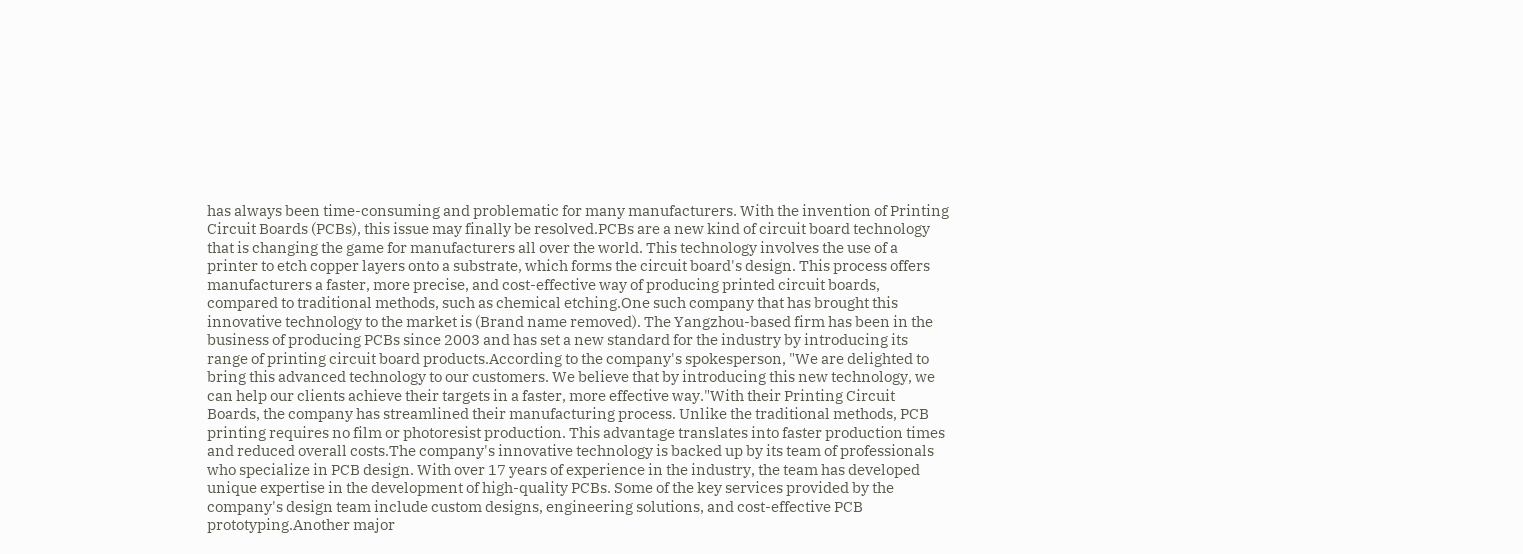has always been time-consuming and problematic for many manufacturers. With the invention of Printing Circuit Boards (PCBs), this issue may finally be resolved.PCBs are a new kind of circuit board technology that is changing the game for manufacturers all over the world. This technology involves the use of a printer to etch copper layers onto a substrate, which forms the circuit board's design. This process offers manufacturers a faster, more precise, and cost-effective way of producing printed circuit boards, compared to traditional methods, such as chemical etching.One such company that has brought this innovative technology to the market is (Brand name removed). The Yangzhou-based firm has been in the business of producing PCBs since 2003 and has set a new standard for the industry by introducing its range of printing circuit board products.According to the company's spokesperson, "We are delighted to bring this advanced technology to our customers. We believe that by introducing this new technology, we can help our clients achieve their targets in a faster, more effective way."With their Printing Circuit Boards, the company has streamlined their manufacturing process. Unlike the traditional methods, PCB printing requires no film or photoresist production. This advantage translates into faster production times and reduced overall costs.The company's innovative technology is backed up by its team of professionals who specialize in PCB design. With over 17 years of experience in the industry, the team has developed unique expertise in the development of high-quality PCBs. Some of the key services provided by the company's design team include custom designs, engineering solutions, and cost-effective PCB prototyping.Another major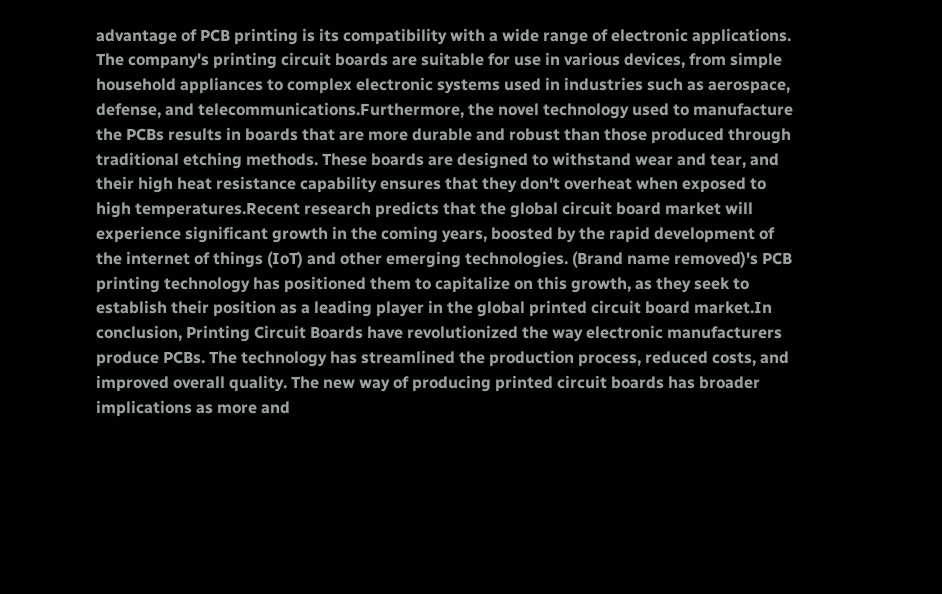advantage of PCB printing is its compatibility with a wide range of electronic applications. The company's printing circuit boards are suitable for use in various devices, from simple household appliances to complex electronic systems used in industries such as aerospace, defense, and telecommunications.Furthermore, the novel technology used to manufacture the PCBs results in boards that are more durable and robust than those produced through traditional etching methods. These boards are designed to withstand wear and tear, and their high heat resistance capability ensures that they don't overheat when exposed to high temperatures.Recent research predicts that the global circuit board market will experience significant growth in the coming years, boosted by the rapid development of the internet of things (IoT) and other emerging technologies. (Brand name removed)'s PCB printing technology has positioned them to capitalize on this growth, as they seek to establish their position as a leading player in the global printed circuit board market.In conclusion, Printing Circuit Boards have revolutionized the way electronic manufacturers produce PCBs. The technology has streamlined the production process, reduced costs, and improved overall quality. The new way of producing printed circuit boards has broader implications as more and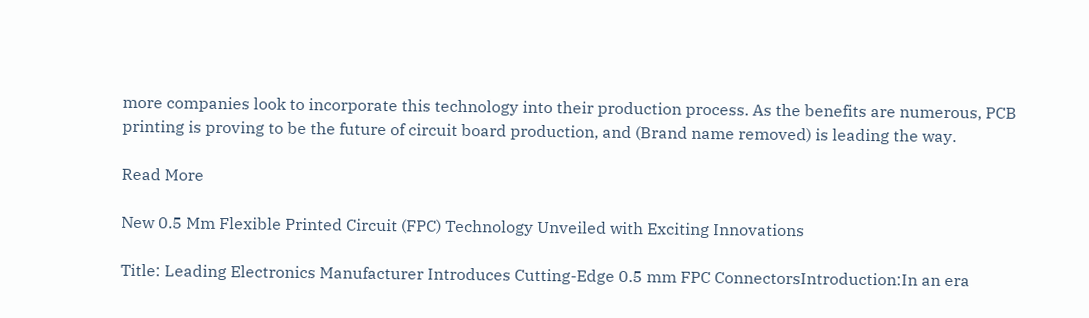more companies look to incorporate this technology into their production process. As the benefits are numerous, PCB printing is proving to be the future of circuit board production, and (Brand name removed) is leading the way.

Read More

New 0.5 Mm Flexible Printed Circuit (FPC) Technology Unveiled with Exciting Innovations

Title: Leading Electronics Manufacturer Introduces Cutting-Edge 0.5 mm FPC ConnectorsIntroduction:In an era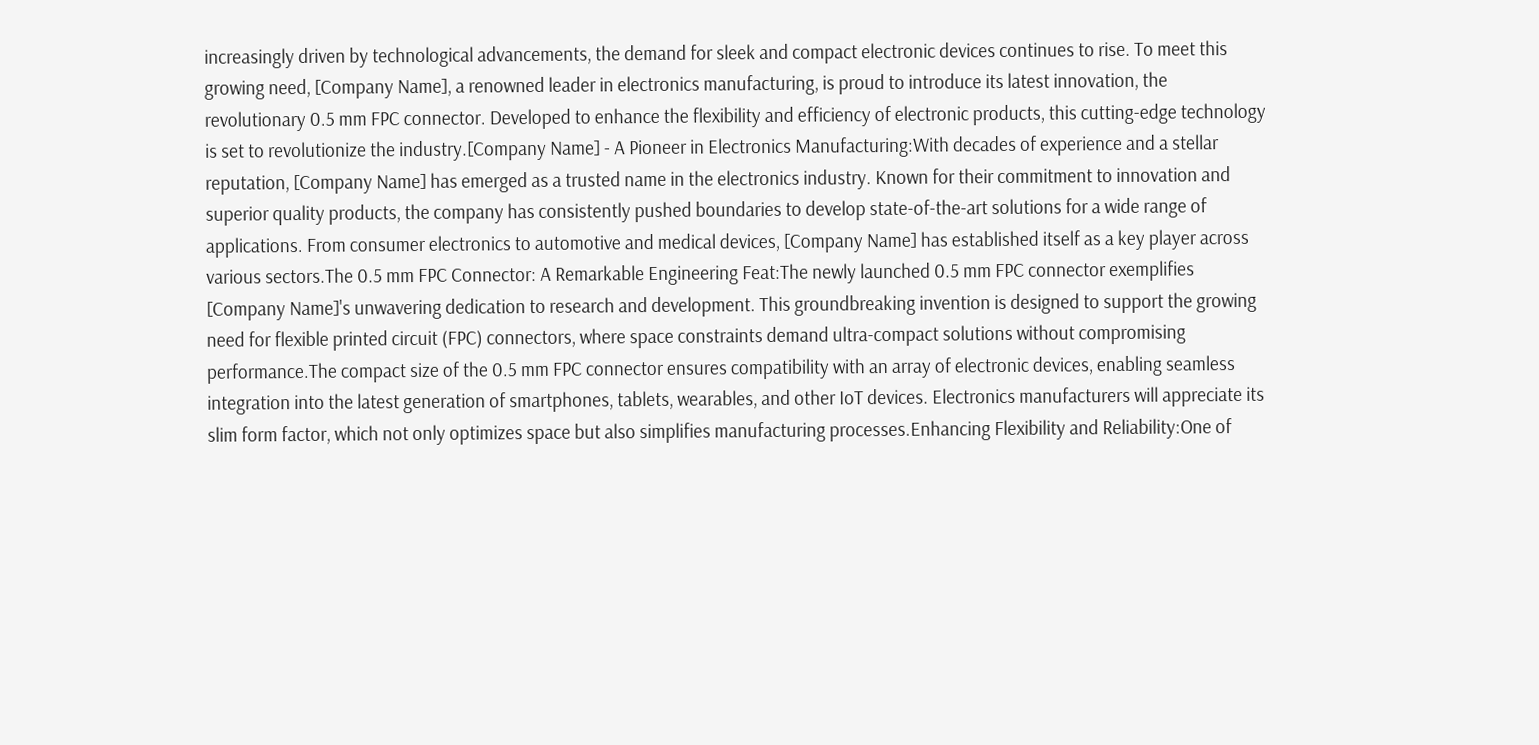increasingly driven by technological advancements, the demand for sleek and compact electronic devices continues to rise. To meet this growing need, [Company Name], a renowned leader in electronics manufacturing, is proud to introduce its latest innovation, the revolutionary 0.5 mm FPC connector. Developed to enhance the flexibility and efficiency of electronic products, this cutting-edge technology is set to revolutionize the industry.[Company Name] - A Pioneer in Electronics Manufacturing:With decades of experience and a stellar reputation, [Company Name] has emerged as a trusted name in the electronics industry. Known for their commitment to innovation and superior quality products, the company has consistently pushed boundaries to develop state-of-the-art solutions for a wide range of applications. From consumer electronics to automotive and medical devices, [Company Name] has established itself as a key player across various sectors.The 0.5 mm FPC Connector: A Remarkable Engineering Feat:The newly launched 0.5 mm FPC connector exemplifies [Company Name]'s unwavering dedication to research and development. This groundbreaking invention is designed to support the growing need for flexible printed circuit (FPC) connectors, where space constraints demand ultra-compact solutions without compromising performance.The compact size of the 0.5 mm FPC connector ensures compatibility with an array of electronic devices, enabling seamless integration into the latest generation of smartphones, tablets, wearables, and other IoT devices. Electronics manufacturers will appreciate its slim form factor, which not only optimizes space but also simplifies manufacturing processes.Enhancing Flexibility and Reliability:One of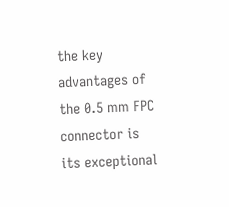the key advantages of the 0.5 mm FPC connector is its exceptional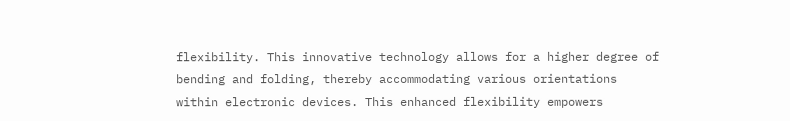flexibility. This innovative technology allows for a higher degree of bending and folding, thereby accommodating various orientations within electronic devices. This enhanced flexibility empowers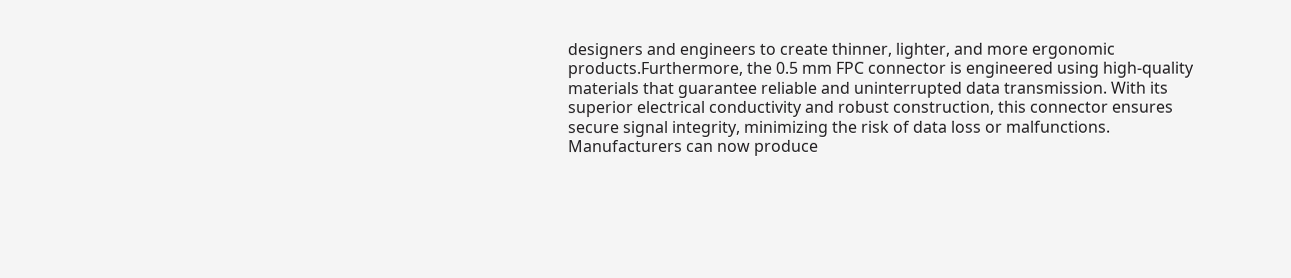designers and engineers to create thinner, lighter, and more ergonomic products.Furthermore, the 0.5 mm FPC connector is engineered using high-quality materials that guarantee reliable and uninterrupted data transmission. With its superior electrical conductivity and robust construction, this connector ensures secure signal integrity, minimizing the risk of data loss or malfunctions. Manufacturers can now produce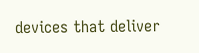devices that deliver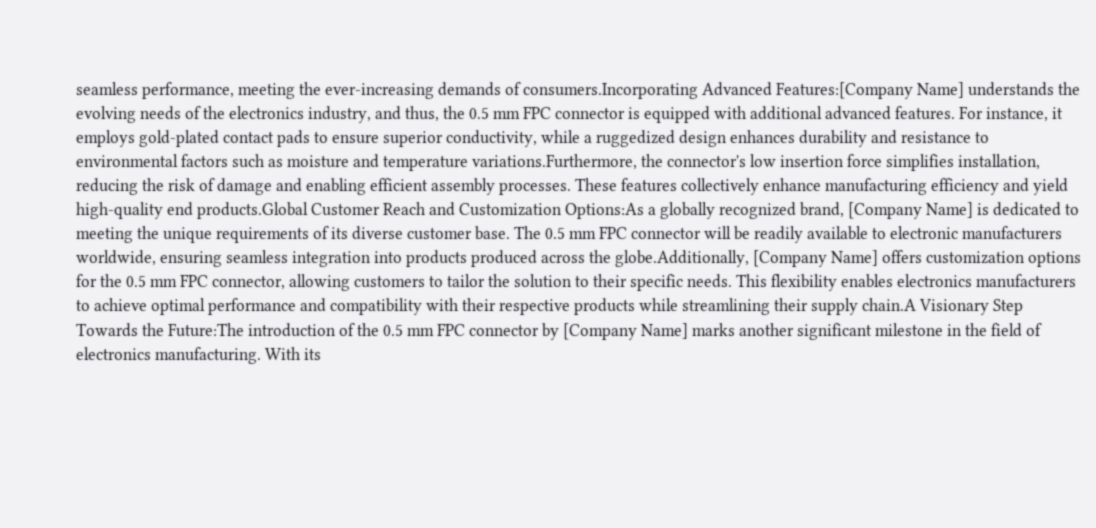seamless performance, meeting the ever-increasing demands of consumers.Incorporating Advanced Features:[Company Name] understands the evolving needs of the electronics industry, and thus, the 0.5 mm FPC connector is equipped with additional advanced features. For instance, it employs gold-plated contact pads to ensure superior conductivity, while a ruggedized design enhances durability and resistance to environmental factors such as moisture and temperature variations.Furthermore, the connector's low insertion force simplifies installation, reducing the risk of damage and enabling efficient assembly processes. These features collectively enhance manufacturing efficiency and yield high-quality end products.Global Customer Reach and Customization Options:As a globally recognized brand, [Company Name] is dedicated to meeting the unique requirements of its diverse customer base. The 0.5 mm FPC connector will be readily available to electronic manufacturers worldwide, ensuring seamless integration into products produced across the globe.Additionally, [Company Name] offers customization options for the 0.5 mm FPC connector, allowing customers to tailor the solution to their specific needs. This flexibility enables electronics manufacturers to achieve optimal performance and compatibility with their respective products while streamlining their supply chain.A Visionary Step Towards the Future:The introduction of the 0.5 mm FPC connector by [Company Name] marks another significant milestone in the field of electronics manufacturing. With its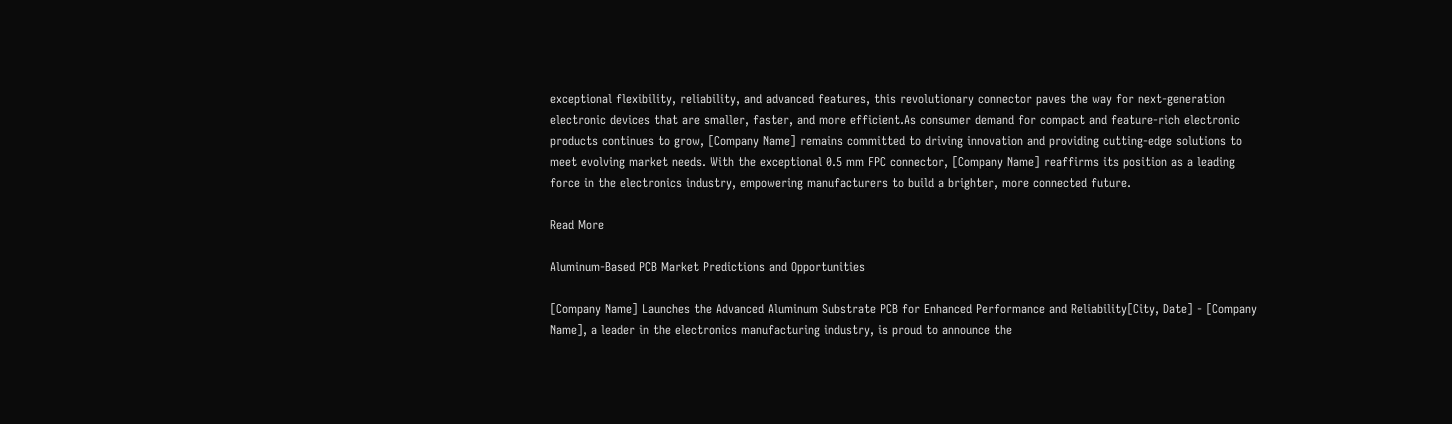exceptional flexibility, reliability, and advanced features, this revolutionary connector paves the way for next-generation electronic devices that are smaller, faster, and more efficient.As consumer demand for compact and feature-rich electronic products continues to grow, [Company Name] remains committed to driving innovation and providing cutting-edge solutions to meet evolving market needs. With the exceptional 0.5 mm FPC connector, [Company Name] reaffirms its position as a leading force in the electronics industry, empowering manufacturers to build a brighter, more connected future.

Read More

Aluminum-Based PCB Market Predictions and Opportunities

[Company Name] Launches the Advanced Aluminum Substrate PCB for Enhanced Performance and Reliability[City, Date] - [Company Name], a leader in the electronics manufacturing industry, is proud to announce the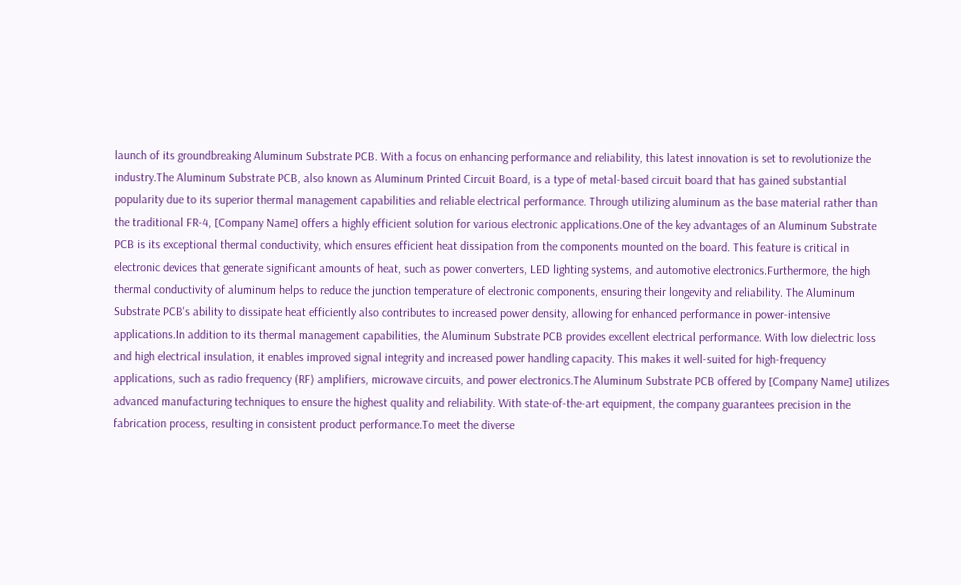launch of its groundbreaking Aluminum Substrate PCB. With a focus on enhancing performance and reliability, this latest innovation is set to revolutionize the industry.The Aluminum Substrate PCB, also known as Aluminum Printed Circuit Board, is a type of metal-based circuit board that has gained substantial popularity due to its superior thermal management capabilities and reliable electrical performance. Through utilizing aluminum as the base material rather than the traditional FR-4, [Company Name] offers a highly efficient solution for various electronic applications.One of the key advantages of an Aluminum Substrate PCB is its exceptional thermal conductivity, which ensures efficient heat dissipation from the components mounted on the board. This feature is critical in electronic devices that generate significant amounts of heat, such as power converters, LED lighting systems, and automotive electronics.Furthermore, the high thermal conductivity of aluminum helps to reduce the junction temperature of electronic components, ensuring their longevity and reliability. The Aluminum Substrate PCB's ability to dissipate heat efficiently also contributes to increased power density, allowing for enhanced performance in power-intensive applications.In addition to its thermal management capabilities, the Aluminum Substrate PCB provides excellent electrical performance. With low dielectric loss and high electrical insulation, it enables improved signal integrity and increased power handling capacity. This makes it well-suited for high-frequency applications, such as radio frequency (RF) amplifiers, microwave circuits, and power electronics.The Aluminum Substrate PCB offered by [Company Name] utilizes advanced manufacturing techniques to ensure the highest quality and reliability. With state-of-the-art equipment, the company guarantees precision in the fabrication process, resulting in consistent product performance.To meet the diverse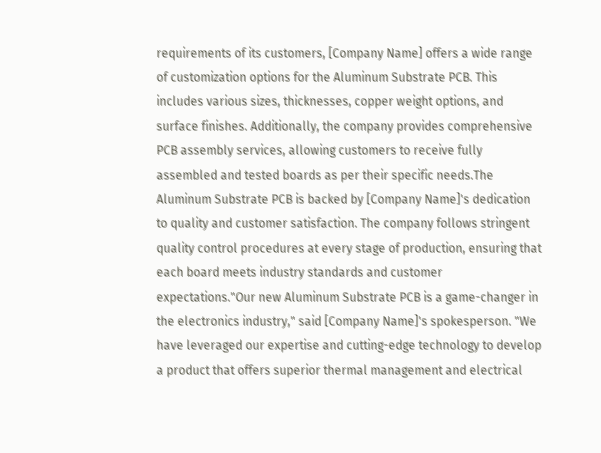requirements of its customers, [Company Name] offers a wide range of customization options for the Aluminum Substrate PCB. This includes various sizes, thicknesses, copper weight options, and surface finishes. Additionally, the company provides comprehensive PCB assembly services, allowing customers to receive fully assembled and tested boards as per their specific needs.The Aluminum Substrate PCB is backed by [Company Name]'s dedication to quality and customer satisfaction. The company follows stringent quality control procedures at every stage of production, ensuring that each board meets industry standards and customer expectations."Our new Aluminum Substrate PCB is a game-changer in the electronics industry," said [Company Name]'s spokesperson. "We have leveraged our expertise and cutting-edge technology to develop a product that offers superior thermal management and electrical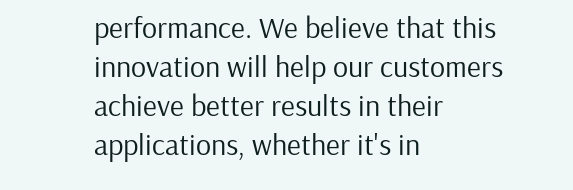performance. We believe that this innovation will help our customers achieve better results in their applications, whether it's in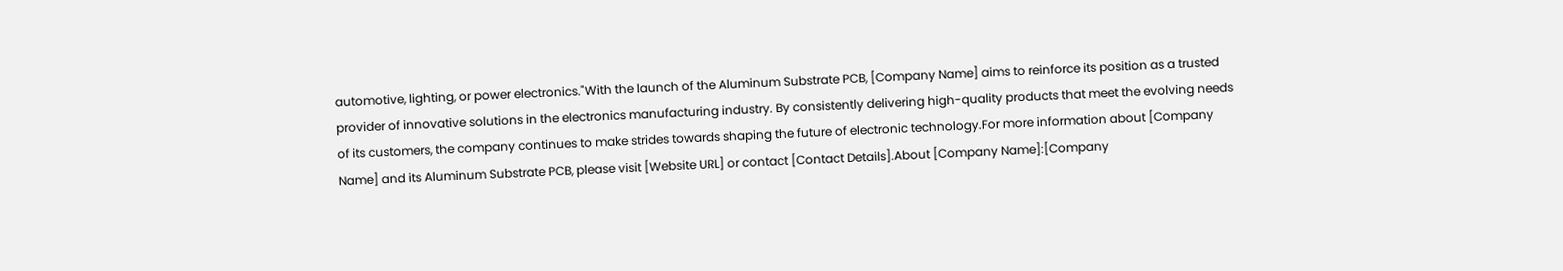automotive, lighting, or power electronics."With the launch of the Aluminum Substrate PCB, [Company Name] aims to reinforce its position as a trusted provider of innovative solutions in the electronics manufacturing industry. By consistently delivering high-quality products that meet the evolving needs of its customers, the company continues to make strides towards shaping the future of electronic technology.For more information about [Company Name] and its Aluminum Substrate PCB, please visit [Website URL] or contact [Contact Details].About [Company Name]:[Company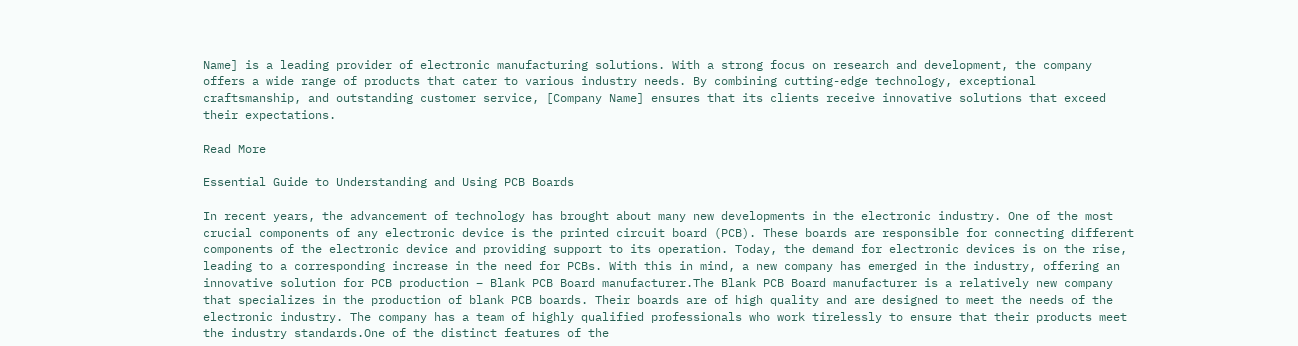Name] is a leading provider of electronic manufacturing solutions. With a strong focus on research and development, the company offers a wide range of products that cater to various industry needs. By combining cutting-edge technology, exceptional craftsmanship, and outstanding customer service, [Company Name] ensures that its clients receive innovative solutions that exceed their expectations.

Read More

Essential Guide to Understanding and Using PCB Boards

In recent years, the advancement of technology has brought about many new developments in the electronic industry. One of the most crucial components of any electronic device is the printed circuit board (PCB). These boards are responsible for connecting different components of the electronic device and providing support to its operation. Today, the demand for electronic devices is on the rise, leading to a corresponding increase in the need for PCBs. With this in mind, a new company has emerged in the industry, offering an innovative solution for PCB production – Blank PCB Board manufacturer.The Blank PCB Board manufacturer is a relatively new company that specializes in the production of blank PCB boards. Their boards are of high quality and are designed to meet the needs of the electronic industry. The company has a team of highly qualified professionals who work tirelessly to ensure that their products meet the industry standards.One of the distinct features of the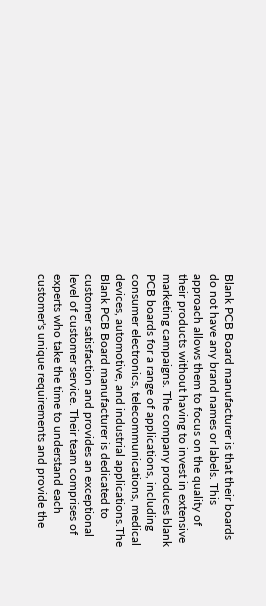Blank PCB Board manufacturer is that their boards do not have any brand names or labels. This approach allows them to focus on the quality of their products without having to invest in extensive marketing campaigns. The company produces blank PCB boards for a range of applications, including consumer electronics, telecommunications, medical devices, automotive, and industrial applications.The Blank PCB Board manufacturer is dedicated to customer satisfaction and provides an exceptional level of customer service. Their team comprises of experts who take the time to understand each customer's unique requirements and provide the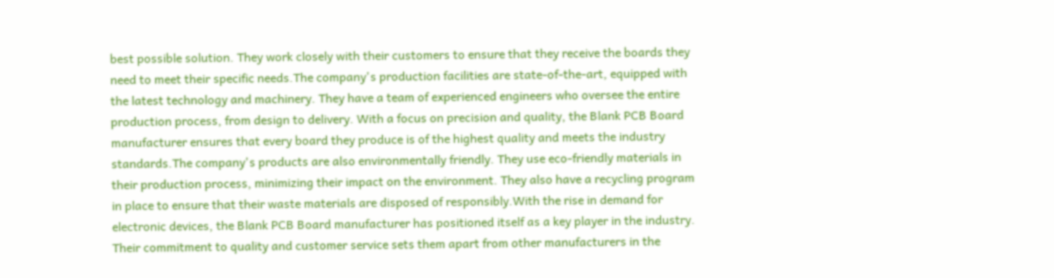best possible solution. They work closely with their customers to ensure that they receive the boards they need to meet their specific needs.The company's production facilities are state-of-the-art, equipped with the latest technology and machinery. They have a team of experienced engineers who oversee the entire production process, from design to delivery. With a focus on precision and quality, the Blank PCB Board manufacturer ensures that every board they produce is of the highest quality and meets the industry standards.The company's products are also environmentally friendly. They use eco-friendly materials in their production process, minimizing their impact on the environment. They also have a recycling program in place to ensure that their waste materials are disposed of responsibly.With the rise in demand for electronic devices, the Blank PCB Board manufacturer has positioned itself as a key player in the industry. Their commitment to quality and customer service sets them apart from other manufacturers in the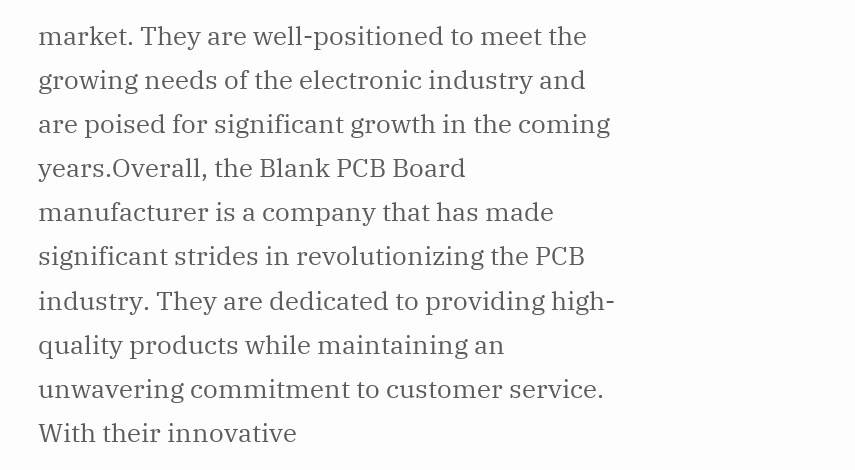market. They are well-positioned to meet the growing needs of the electronic industry and are poised for significant growth in the coming years.Overall, the Blank PCB Board manufacturer is a company that has made significant strides in revolutionizing the PCB industry. They are dedicated to providing high-quality products while maintaining an unwavering commitment to customer service. With their innovative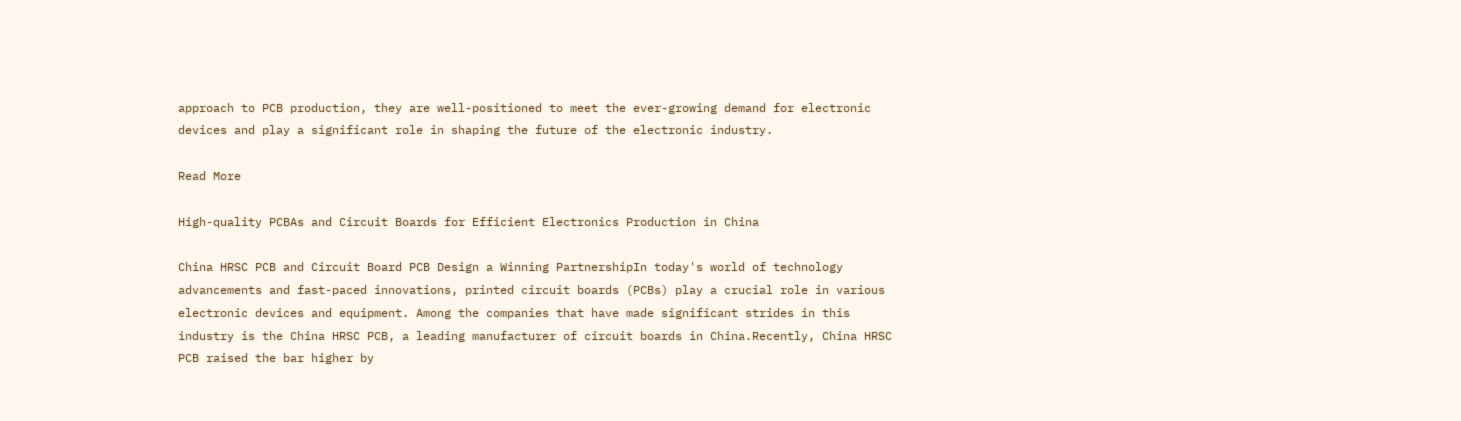approach to PCB production, they are well-positioned to meet the ever-growing demand for electronic devices and play a significant role in shaping the future of the electronic industry.

Read More

High-quality PCBAs and Circuit Boards for Efficient Electronics Production in China

China HRSC PCB and Circuit Board PCB Design a Winning PartnershipIn today's world of technology advancements and fast-paced innovations, printed circuit boards (PCBs) play a crucial role in various electronic devices and equipment. Among the companies that have made significant strides in this industry is the China HRSC PCB, a leading manufacturer of circuit boards in China.Recently, China HRSC PCB raised the bar higher by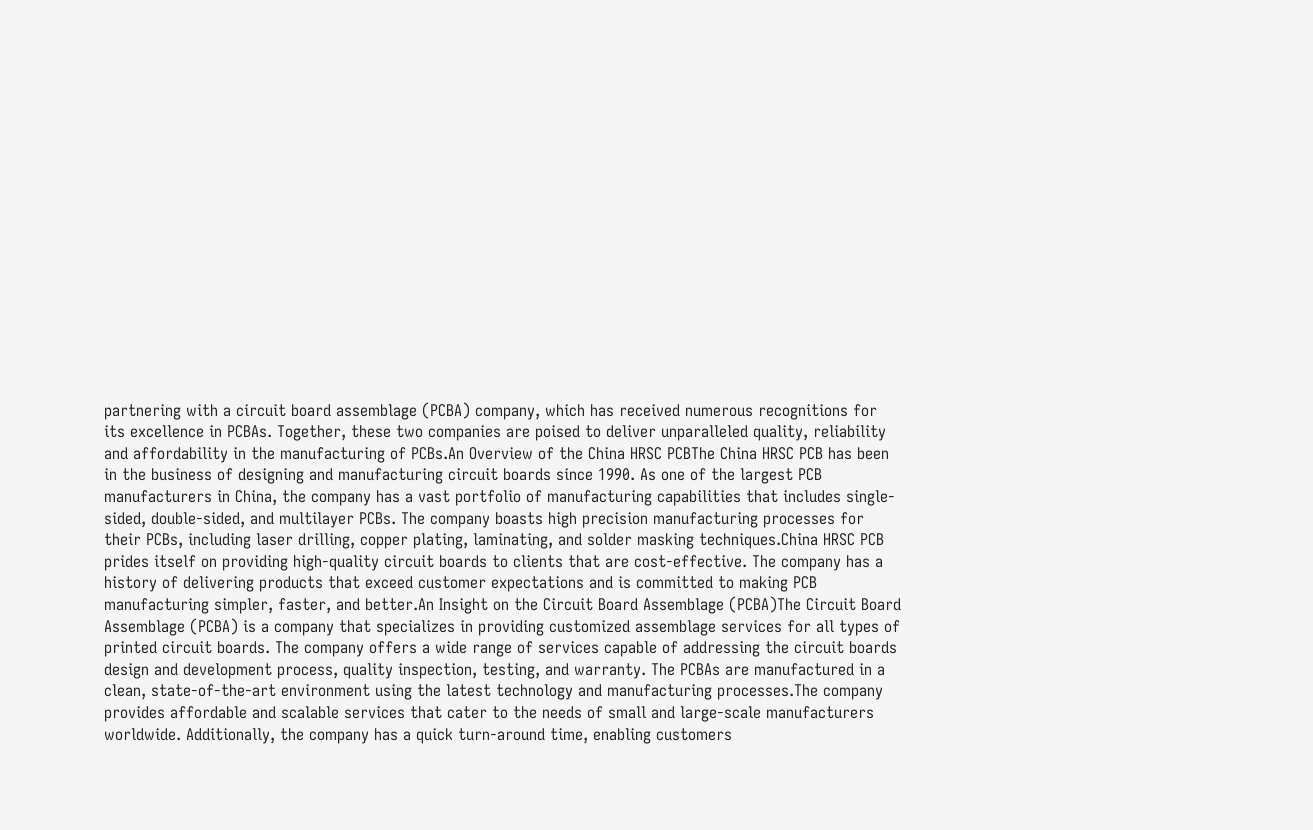partnering with a circuit board assemblage (PCBA) company, which has received numerous recognitions for its excellence in PCBAs. Together, these two companies are poised to deliver unparalleled quality, reliability and affordability in the manufacturing of PCBs.An Overview of the China HRSC PCBThe China HRSC PCB has been in the business of designing and manufacturing circuit boards since 1990. As one of the largest PCB manufacturers in China, the company has a vast portfolio of manufacturing capabilities that includes single-sided, double-sided, and multilayer PCBs. The company boasts high precision manufacturing processes for their PCBs, including laser drilling, copper plating, laminating, and solder masking techniques.China HRSC PCB prides itself on providing high-quality circuit boards to clients that are cost-effective. The company has a history of delivering products that exceed customer expectations and is committed to making PCB manufacturing simpler, faster, and better.An Insight on the Circuit Board Assemblage (PCBA)The Circuit Board Assemblage (PCBA) is a company that specializes in providing customized assemblage services for all types of printed circuit boards. The company offers a wide range of services capable of addressing the circuit boards design and development process, quality inspection, testing, and warranty. The PCBAs are manufactured in a clean, state-of-the-art environment using the latest technology and manufacturing processes.The company provides affordable and scalable services that cater to the needs of small and large-scale manufacturers worldwide. Additionally, the company has a quick turn-around time, enabling customers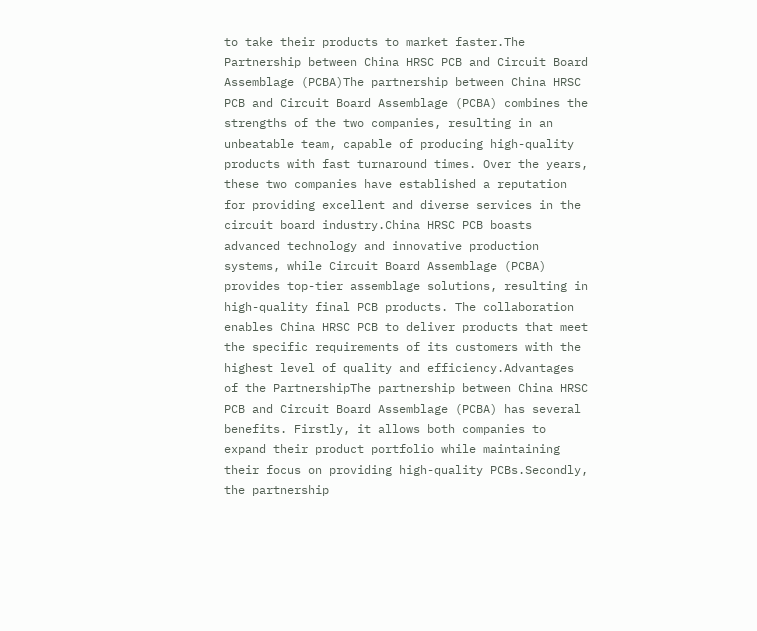to take their products to market faster.The Partnership between China HRSC PCB and Circuit Board Assemblage (PCBA)The partnership between China HRSC PCB and Circuit Board Assemblage (PCBA) combines the strengths of the two companies, resulting in an unbeatable team, capable of producing high-quality products with fast turnaround times. Over the years, these two companies have established a reputation for providing excellent and diverse services in the circuit board industry.China HRSC PCB boasts advanced technology and innovative production systems, while Circuit Board Assemblage (PCBA) provides top-tier assemblage solutions, resulting in high-quality final PCB products. The collaboration enables China HRSC PCB to deliver products that meet the specific requirements of its customers with the highest level of quality and efficiency.Advantages of the PartnershipThe partnership between China HRSC PCB and Circuit Board Assemblage (PCBA) has several benefits. Firstly, it allows both companies to expand their product portfolio while maintaining their focus on providing high-quality PCBs.Secondly, the partnership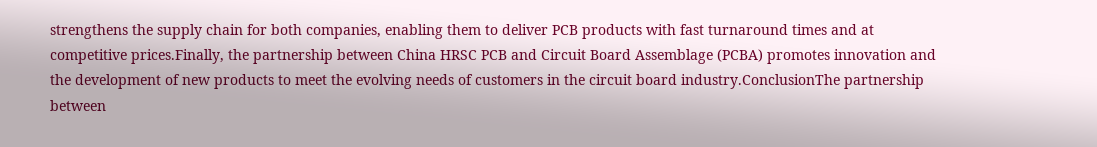strengthens the supply chain for both companies, enabling them to deliver PCB products with fast turnaround times and at competitive prices.Finally, the partnership between China HRSC PCB and Circuit Board Assemblage (PCBA) promotes innovation and the development of new products to meet the evolving needs of customers in the circuit board industry.ConclusionThe partnership between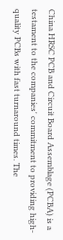China HRSC PCB and Circuit Board Assemblage (PCBA) is a testament to the companies' commitment to providing high-quality PCBs with fast turnaround times. The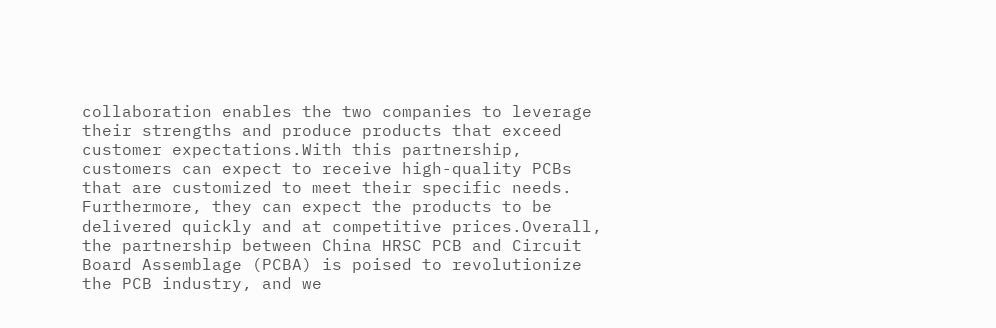collaboration enables the two companies to leverage their strengths and produce products that exceed customer expectations.With this partnership, customers can expect to receive high-quality PCBs that are customized to meet their specific needs. Furthermore, they can expect the products to be delivered quickly and at competitive prices.Overall, the partnership between China HRSC PCB and Circuit Board Assemblage (PCBA) is poised to revolutionize the PCB industry, and we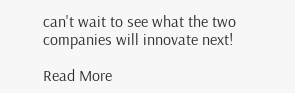can't wait to see what the two companies will innovate next!

Read More